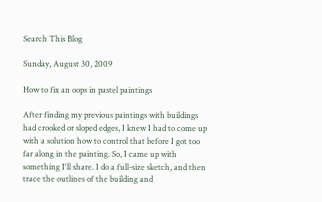Search This Blog

Sunday, August 30, 2009

How to fix an oops in pastel paintings

After finding my previous paintings with buildings had crooked or sloped edges, I knew I had to come up with a solution how to control that before I got too far along in the painting. So, I came up with something I'll share. I do a full-size sketch, and then trace the outlines of the building and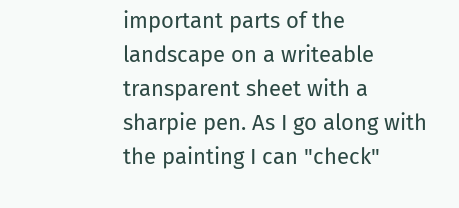important parts of the landscape on a writeable transparent sheet with a sharpie pen. As I go along with the painting I can "check"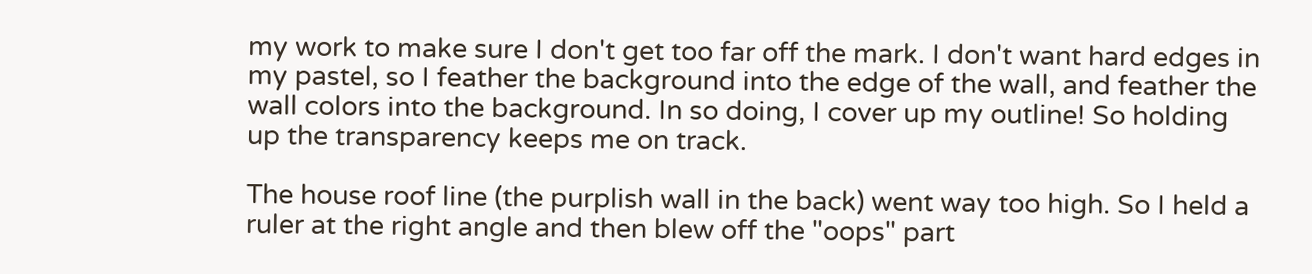my work to make sure I don't get too far off the mark. I don't want hard edges in my pastel, so I feather the background into the edge of the wall, and feather the wall colors into the background. In so doing, I cover up my outline! So holding up the transparency keeps me on track.

The house roof line (the purplish wall in the back) went way too high. So I held a ruler at the right angle and then blew off the "oops" part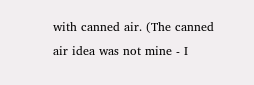with canned air. (The canned air idea was not mine - I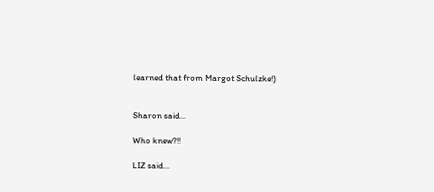learned that from Margot Schulzke!)


Sharon said...

Who knew?!!

LIZ said...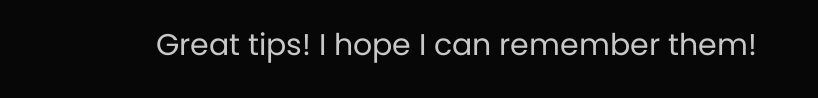Great tips! I hope I can remember them!